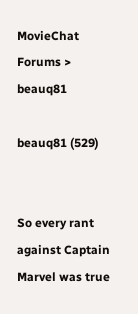MovieChat Forums > beauq81

beauq81 (529)


So every rant against Captain Marvel was true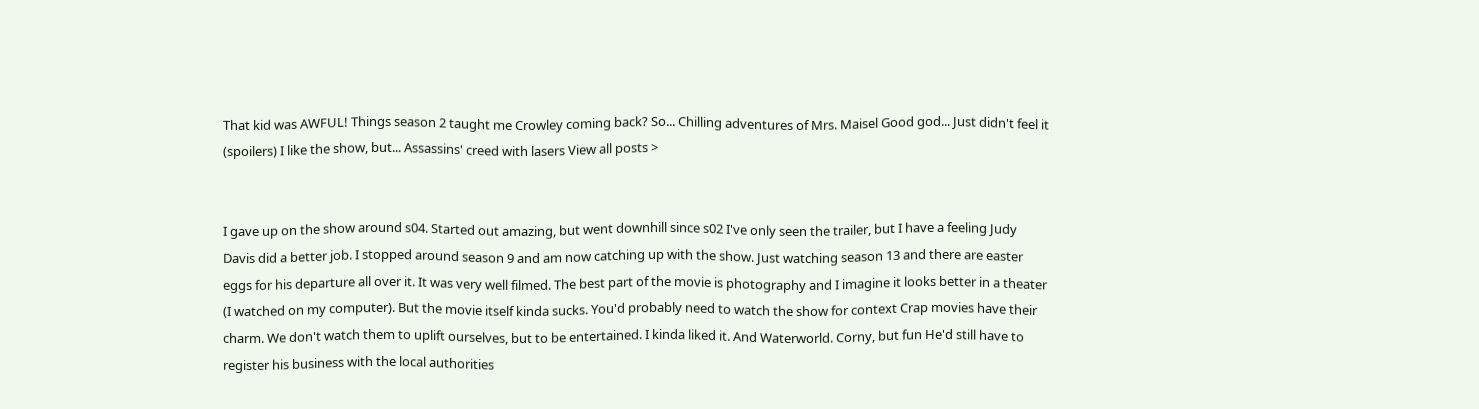That kid was AWFUL! Things season 2 taught me Crowley coming back? So... Chilling adventures of Mrs. Maisel Good god... Just didn't feel it (spoilers) I like the show, but... Assassins' creed with lasers View all posts >


I gave up on the show around s04. Started out amazing, but went downhill since s02 I've only seen the trailer, but I have a feeling Judy Davis did a better job. I stopped around season 9 and am now catching up with the show. Just watching season 13 and there are easter eggs for his departure all over it. It was very well filmed. The best part of the movie is photography and I imagine it looks better in a theater (I watched on my computer). But the movie itself kinda sucks. You'd probably need to watch the show for context Crap movies have their charm. We don't watch them to uplift ourselves, but to be entertained. I kinda liked it. And Waterworld. Corny, but fun He'd still have to register his business with the local authorities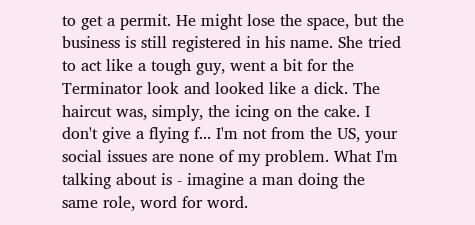to get a permit. He might lose the space, but the business is still registered in his name. She tried to act like a tough guy, went a bit for the Terminator look and looked like a dick. The haircut was, simply, the icing on the cake. I don't give a flying f... I'm not from the US, your social issues are none of my problem. What I'm talking about is - imagine a man doing the same role, word for word.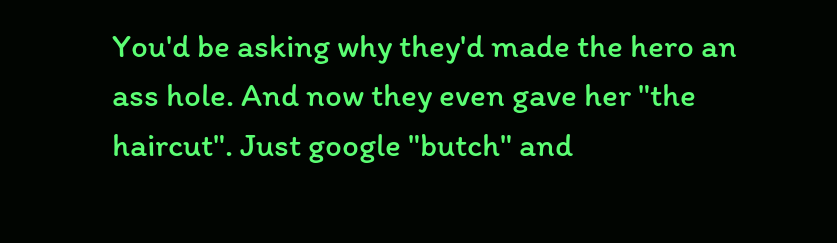You'd be asking why they'd made the hero an ass hole. And now they even gave her "the haircut". Just google "butch" and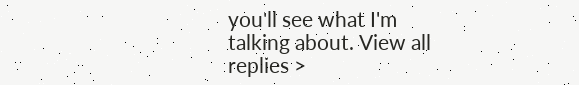you'll see what I'm talking about. View all replies >